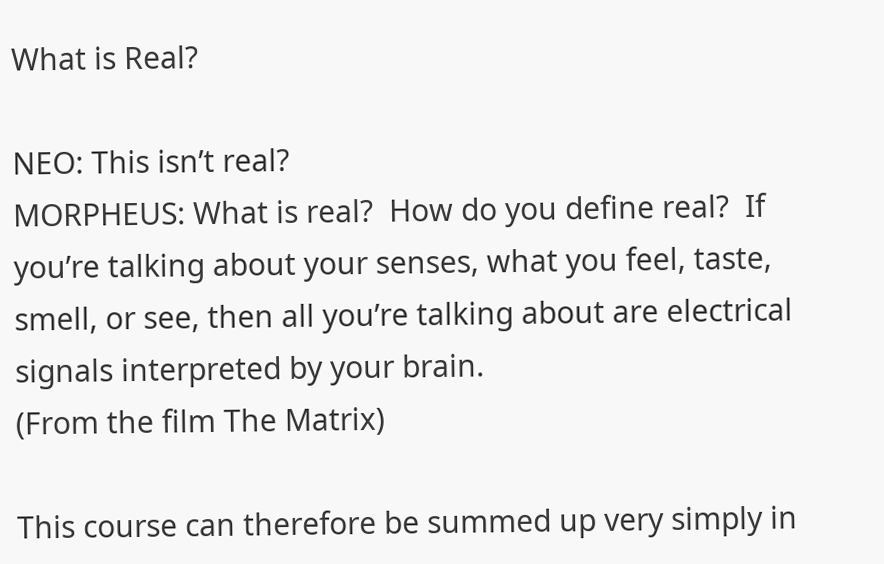What is Real?

NEO: This isn’t real?
MORPHEUS: What is real?  How do you define real?  If you’re talking about your senses, what you feel, taste, smell, or see, then all you’re talking about are electrical signals interpreted by your brain.
(From the film The Matrix)

This course can therefore be summed up very simply in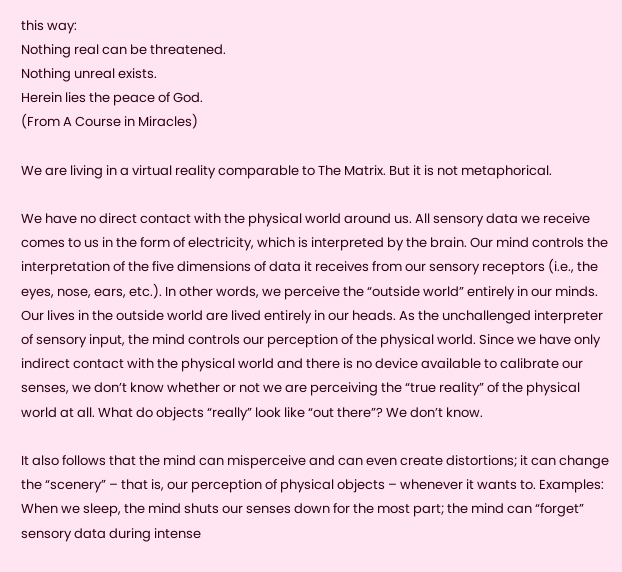this way:
Nothing real can be threatened.
Nothing unreal exists.
Herein lies the peace of God.
(From A Course in Miracles)

We are living in a virtual reality comparable to The Matrix. But it is not metaphorical.

We have no direct contact with the physical world around us. All sensory data we receive comes to us in the form of electricity, which is interpreted by the brain. Our mind controls the interpretation of the five dimensions of data it receives from our sensory receptors (i.e., the eyes, nose, ears, etc.). In other words, we perceive the “outside world” entirely in our minds. Our lives in the outside world are lived entirely in our heads. As the unchallenged interpreter of sensory input, the mind controls our perception of the physical world. Since we have only indirect contact with the physical world and there is no device available to calibrate our senses, we don’t know whether or not we are perceiving the “true reality” of the physical world at all. What do objects “really” look like “out there”? We don’t know.

It also follows that the mind can misperceive and can even create distortions; it can change the “scenery” – that is, our perception of physical objects – whenever it wants to. Examples: When we sleep, the mind shuts our senses down for the most part; the mind can “forget” sensory data during intense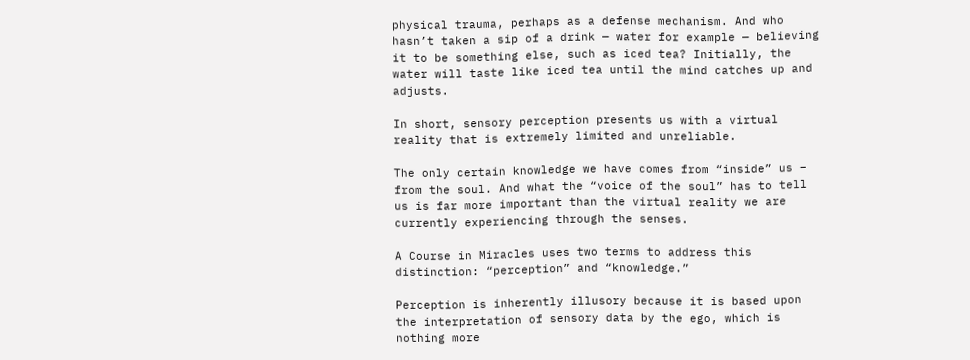physical trauma, perhaps as a defense mechanism. And who hasn’t taken a sip of a drink — water for example — believing it to be something else, such as iced tea? Initially, the water will taste like iced tea until the mind catches up and adjusts.

In short, sensory perception presents us with a virtual reality that is extremely limited and unreliable.

The only certain knowledge we have comes from “inside” us – from the soul. And what the “voice of the soul” has to tell us is far more important than the virtual reality we are currently experiencing through the senses.

A Course in Miracles uses two terms to address this distinction: “perception” and “knowledge.”

Perception is inherently illusory because it is based upon the interpretation of sensory data by the ego, which is nothing more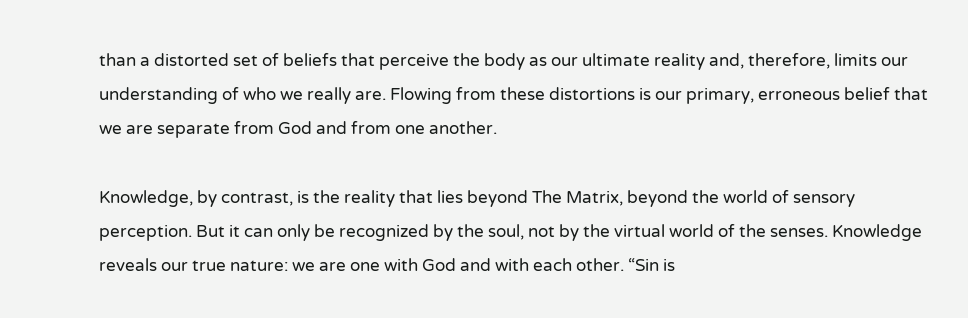than a distorted set of beliefs that perceive the body as our ultimate reality and, therefore, limits our understanding of who we really are. Flowing from these distortions is our primary, erroneous belief that we are separate from God and from one another.

Knowledge, by contrast, is the reality that lies beyond The Matrix, beyond the world of sensory perception. But it can only be recognized by the soul, not by the virtual world of the senses. Knowledge reveals our true nature: we are one with God and with each other. “Sin is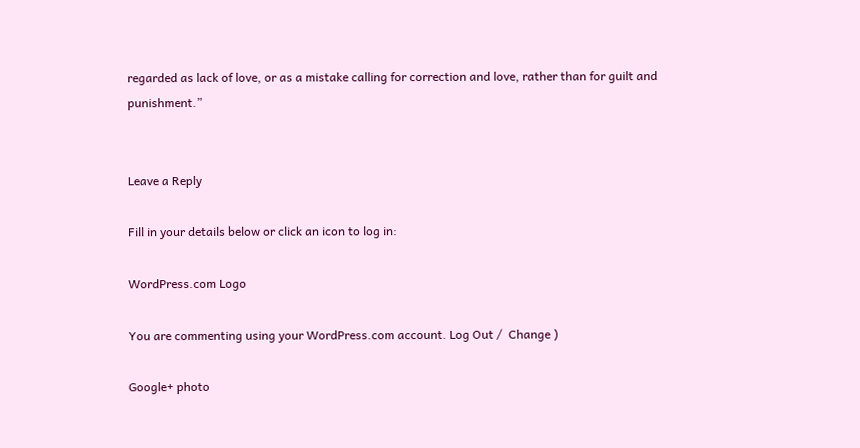regarded as lack of love, or as a mistake calling for correction and love, rather than for guilt and punishment.”


Leave a Reply

Fill in your details below or click an icon to log in:

WordPress.com Logo

You are commenting using your WordPress.com account. Log Out /  Change )

Google+ photo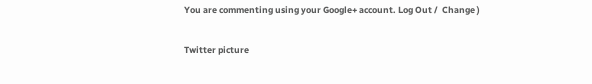You are commenting using your Google+ account. Log Out /  Change )

Twitter picture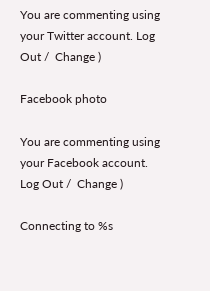You are commenting using your Twitter account. Log Out /  Change )

Facebook photo

You are commenting using your Facebook account. Log Out /  Change )

Connecting to %s